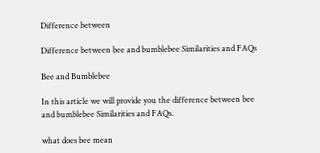Difference between

Difference between bee and bumblebee Similarities and FAQs

Bee and Bumblebee

In this article we will provide you the difference between bee and bumblebee Similarities and FAQs.

what does bee mean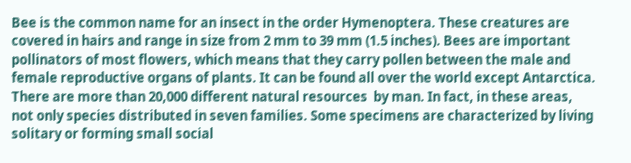Bee is the common name for an insect in the order Hymenoptera. These creatures are covered in hairs and range in size from 2 mm to 39 mm (1.5 inches). Bees are important pollinators of most flowers, which means that they carry pollen between the male and female reproductive organs of plants. It can be found all over the world except Antarctica. There are more than 20,000 different natural resources  by man. In fact, in these areas, not only species distributed in seven families. Some specimens are characterized by living solitary or forming small social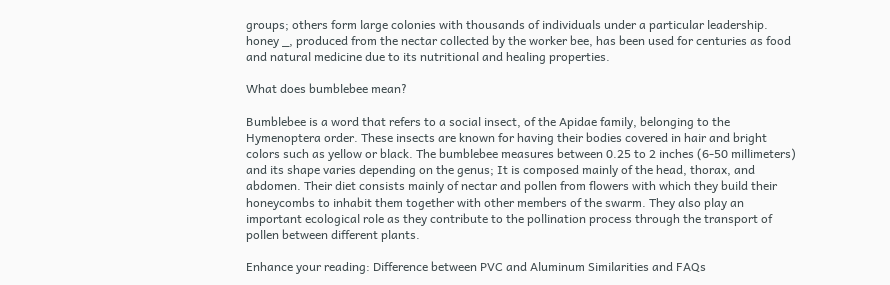groups; others form large colonies with thousands of individuals under a particular leadership. honey _, produced from the nectar collected by the worker bee, has been used for centuries as food and natural medicine due to its nutritional and healing properties.

What does bumblebee mean?

Bumblebee is a word that refers to a social insect, of the Apidae family, belonging to the Hymenoptera order. These insects are known for having their bodies covered in hair and bright colors such as yellow or black. The bumblebee measures between 0.25 to 2 inches (6-50 millimeters) and its shape varies depending on the genus; It is composed mainly of the head, thorax, and abdomen. Their diet consists mainly of nectar and pollen from flowers with which they build their honeycombs to inhabit them together with other members of the swarm. They also play an important ecological role as they contribute to the pollination process through the transport of pollen between different plants.

Enhance your reading: Difference between PVC and Aluminum Similarities and FAQs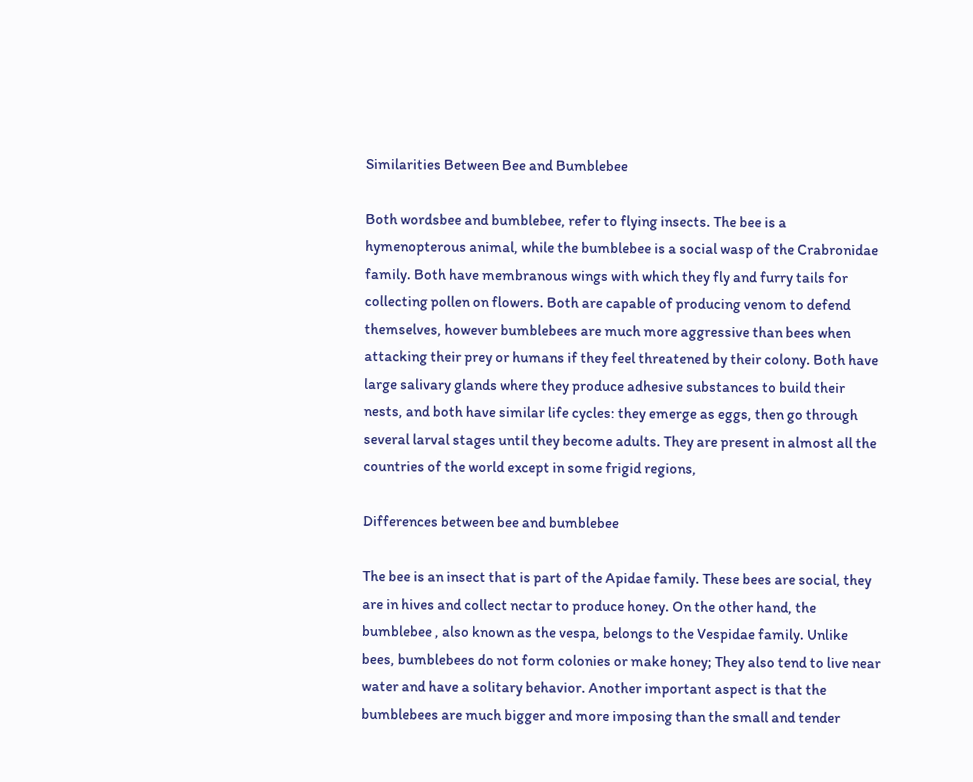Similarities Between Bee and Bumblebee

Both wordsbee and bumblebee, refer to flying insects. The bee is a hymenopterous animal, while the bumblebee is a social wasp of the Crabronidae family. Both have membranous wings with which they fly and furry tails for collecting pollen on flowers. Both are capable of producing venom to defend themselves, however bumblebees are much more aggressive than bees when attacking their prey or humans if they feel threatened by their colony. Both have large salivary glands where they produce adhesive substances to build their nests, and both have similar life cycles: they emerge as eggs, then go through several larval stages until they become adults. They are present in almost all the countries of the world except in some frigid regions,

Differences between bee and bumblebee

The bee is an insect that is part of the Apidae family. These bees are social, they are in hives and collect nectar to produce honey. On the other hand, the bumblebee , also known as the vespa, belongs to the Vespidae family. Unlike bees, bumblebees do not form colonies or make honey; They also tend to live near water and have a solitary behavior. Another important aspect is that the bumblebees are much bigger and more imposing than the small and tender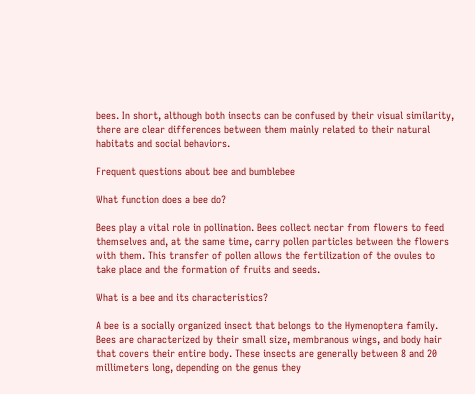bees. In short, although both insects can be confused by their visual similarity, there are clear differences between them mainly related to their natural habitats and social behaviors.

Frequent questions about bee and bumblebee

What function does a bee do?

Bees play a vital role in pollination. Bees collect nectar from flowers to feed themselves and, at the same time, carry pollen particles between the flowers with them. This transfer of pollen allows the fertilization of the ovules to take place and the formation of fruits and seeds.

What is a bee and its characteristics?

A bee is a socially organized insect that belongs to the Hymenoptera family. Bees are characterized by their small size, membranous wings, and body hair that covers their entire body. These insects are generally between 8 and 20 millimeters long, depending on the genus they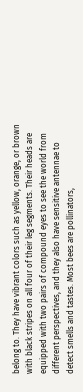belong to. They have vibrant colors such as yellow, orange, or brown with black stripes on all four of their leg segments. Their heads are equipped with two pairs of compound eyes to see the world from different perspectives, and they also have sensitive antennae to detect smells and tastes. Most bees are pollinators,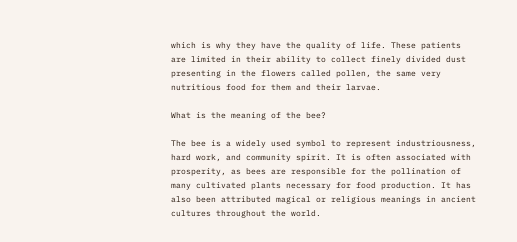which is why they have the quality of life. These patients are limited in their ability to collect finely divided dust presenting in the flowers called pollen, the same very nutritious food for them and their larvae.

What is the meaning of the bee?

The bee is a widely used symbol to represent industriousness, hard work, and community spirit. It is often associated with prosperity, as bees are responsible for the pollination of many cultivated plants necessary for food production. It has also been attributed magical or religious meanings in ancient cultures throughout the world.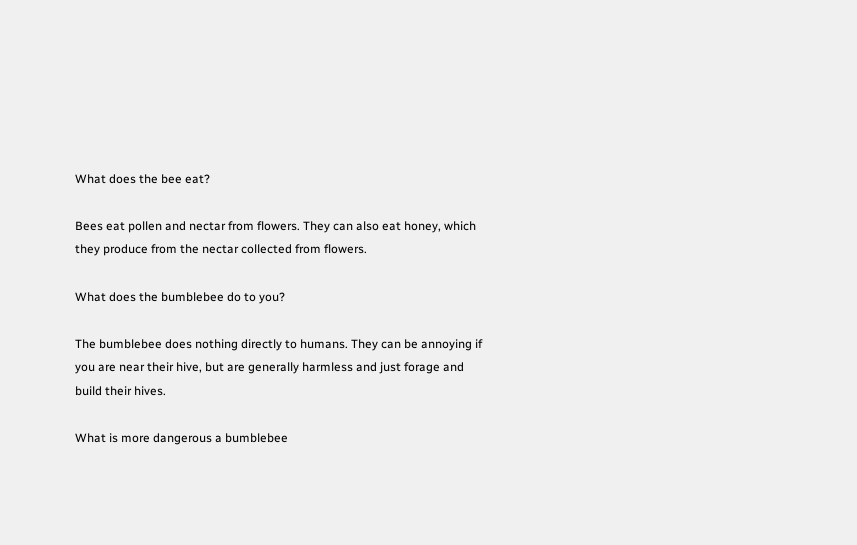What does the bee eat?

Bees eat pollen and nectar from flowers. They can also eat honey, which they produce from the nectar collected from flowers.

What does the bumblebee do to you?

The bumblebee does nothing directly to humans. They can be annoying if you are near their hive, but are generally harmless and just forage and build their hives.

What is more dangerous a bumblebee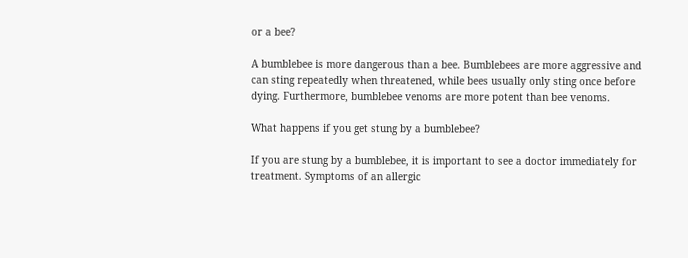or a bee?

A bumblebee is more dangerous than a bee. Bumblebees are more aggressive and can sting repeatedly when threatened, while bees usually only sting once before dying. Furthermore, bumblebee venoms are more potent than bee venoms.

What happens if you get stung by a bumblebee?

If you are stung by a bumblebee, it is important to see a doctor immediately for treatment. Symptoms of an allergic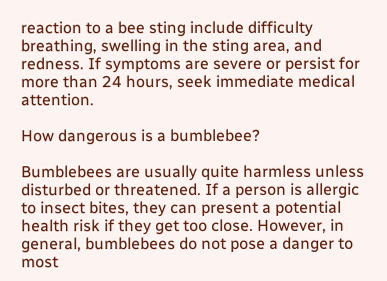reaction to a bee sting include difficulty breathing, swelling in the sting area, and redness. If symptoms are severe or persist for more than 24 hours, seek immediate medical attention.

How dangerous is a bumblebee?

Bumblebees are usually quite harmless unless disturbed or threatened. If a person is allergic to insect bites, they can present a potential health risk if they get too close. However, in general, bumblebees do not pose a danger to most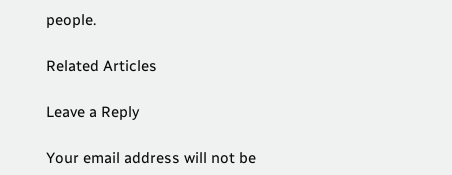people.

Related Articles

Leave a Reply

Your email address will not be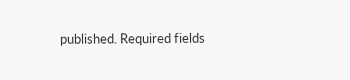published. Required fields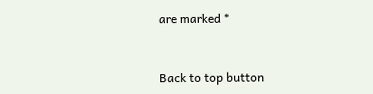are marked *


Back to top button